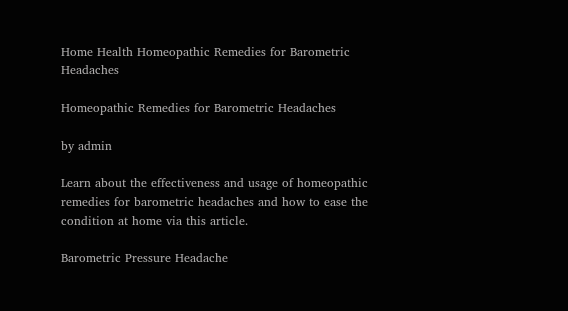Home Health Homeopathic Remedies for Barometric Headaches

Homeopathic Remedies for Barometric Headaches

by admin

Learn about the effectiveness and usage of homeopathic remedies for barometric headaches and how to ease the condition at home via this article.

Barometric Pressure Headache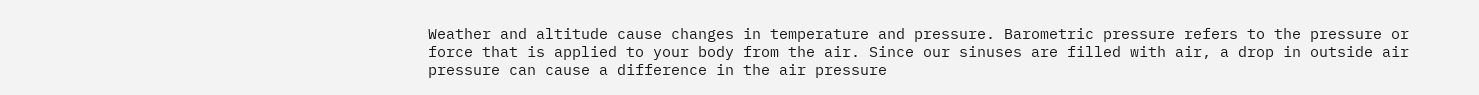Weather and altitude cause changes in temperature and pressure. Barometric pressure refers to the pressure or force that is applied to your body from the air. Since our sinuses are filled with air, a drop in outside air pressure can cause a difference in the air pressure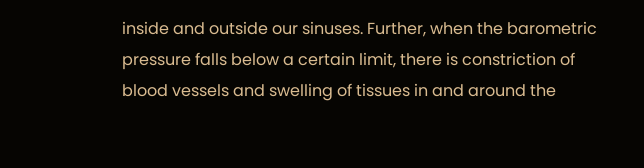inside and outside our sinuses. Further, when the barometric pressure falls below a certain limit, there is constriction of blood vessels and swelling of tissues in and around the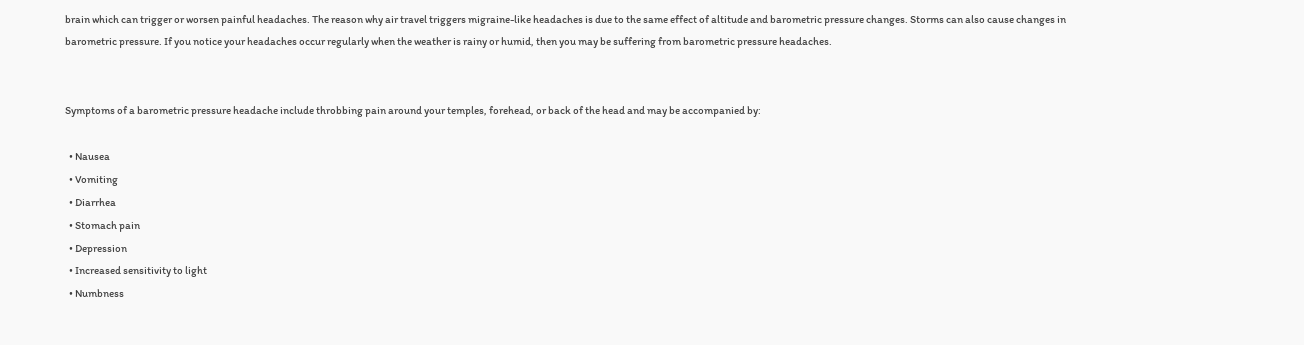brain which can trigger or worsen painful headaches. The reason why air travel triggers migraine-like headaches is due to the same effect of altitude and barometric pressure changes. Storms can also cause changes in barometric pressure. If you notice your headaches occur regularly when the weather is rainy or humid, then you may be suffering from barometric pressure headaches.


Symptoms of a barometric pressure headache include throbbing pain around your temples, forehead, or back of the head and may be accompanied by:

  • Nausea
  • Vomiting
  • Diarrhea
  • Stomach pain
  • Depression
  • Increased sensitivity to light
  • Numbness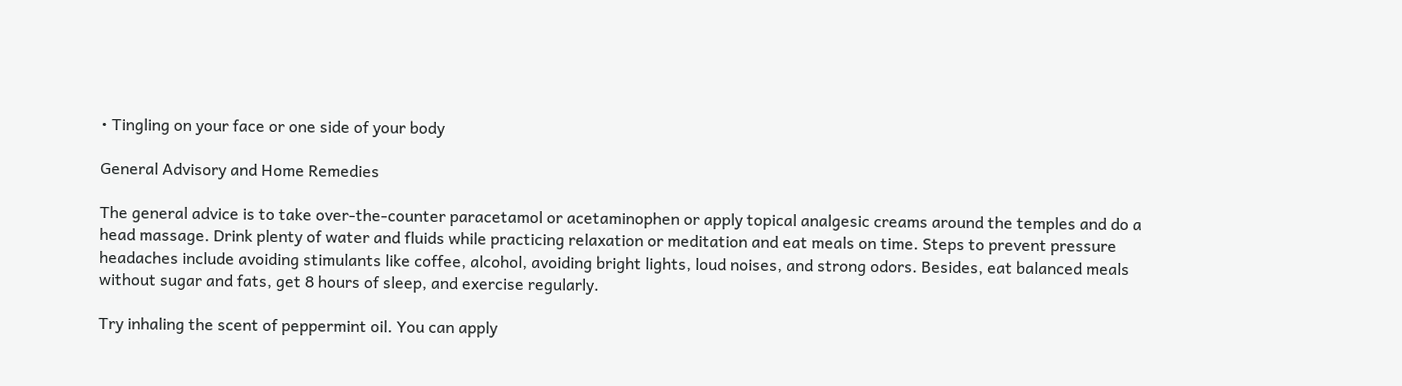• Tingling on your face or one side of your body

General Advisory and Home Remedies

The general advice is to take over-the-counter paracetamol or acetaminophen or apply topical analgesic creams around the temples and do a head massage. Drink plenty of water and fluids while practicing relaxation or meditation and eat meals on time. Steps to prevent pressure headaches include avoiding stimulants like coffee, alcohol, avoiding bright lights, loud noises, and strong odors. Besides, eat balanced meals without sugar and fats, get 8 hours of sleep, and exercise regularly.

Try inhaling the scent of peppermint oil. You can apply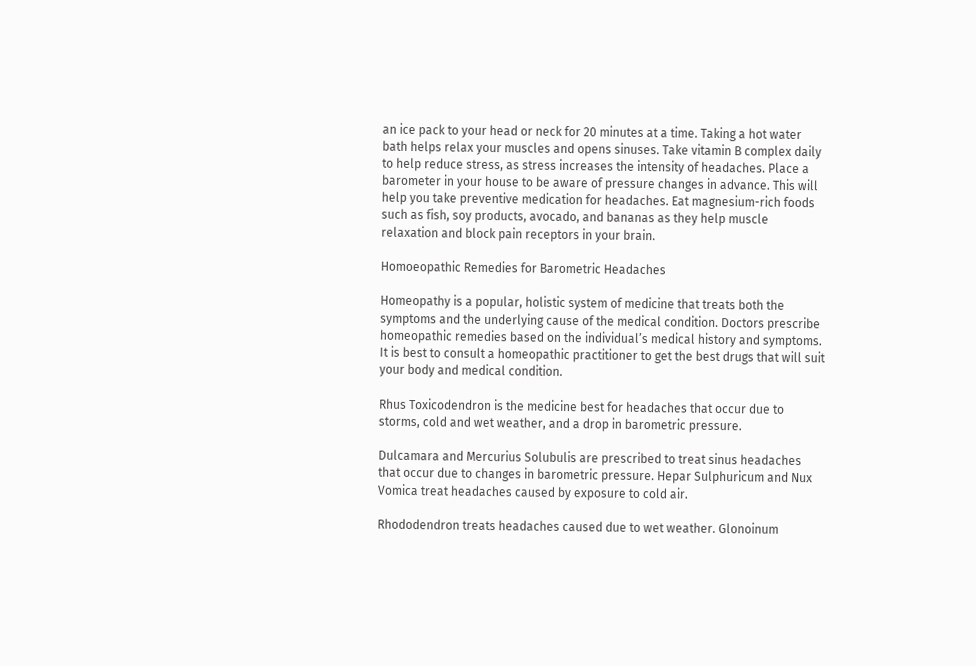an ice pack to your head or neck for 20 minutes at a time. Taking a hot water bath helps relax your muscles and opens sinuses. Take vitamin B complex daily to help reduce stress, as stress increases the intensity of headaches. Place a barometer in your house to be aware of pressure changes in advance. This will help you take preventive medication for headaches. Eat magnesium-rich foods such as fish, soy products, avocado, and bananas as they help muscle relaxation and block pain receptors in your brain.

Homoeopathic Remedies for Barometric Headaches

Homeopathy is a popular, holistic system of medicine that treats both the symptoms and the underlying cause of the medical condition. Doctors prescribe homeopathic remedies based on the individual’s medical history and symptoms. It is best to consult a homeopathic practitioner to get the best drugs that will suit your body and medical condition.

Rhus Toxicodendron is the medicine best for headaches that occur due to storms, cold and wet weather, and a drop in barometric pressure.

Dulcamara and Mercurius Solubulis are prescribed to treat sinus headaches that occur due to changes in barometric pressure. Hepar Sulphuricum and Nux Vomica treat headaches caused by exposure to cold air.

Rhododendron treats headaches caused due to wet weather. Glonoinum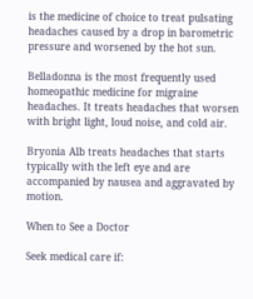is the medicine of choice to treat pulsating headaches caused by a drop in barometric pressure and worsened by the hot sun.

Belladonna is the most frequently used homeopathic medicine for migraine headaches. It treats headaches that worsen with bright light, loud noise, and cold air.

Bryonia Alb treats headaches that starts typically with the left eye and are accompanied by nausea and aggravated by motion.

When to See a Doctor

Seek medical care if: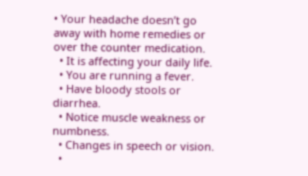• Your headache doesn’t go away with home remedies or over the counter medication.
  • It is affecting your daily life.
  • You are running a fever.
  • Have bloody stools or diarrhea.
  • Notice muscle weakness or numbness.
  • Changes in speech or vision.
  •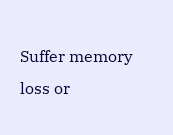Suffer memory loss or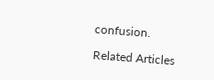confusion.

Related Articles